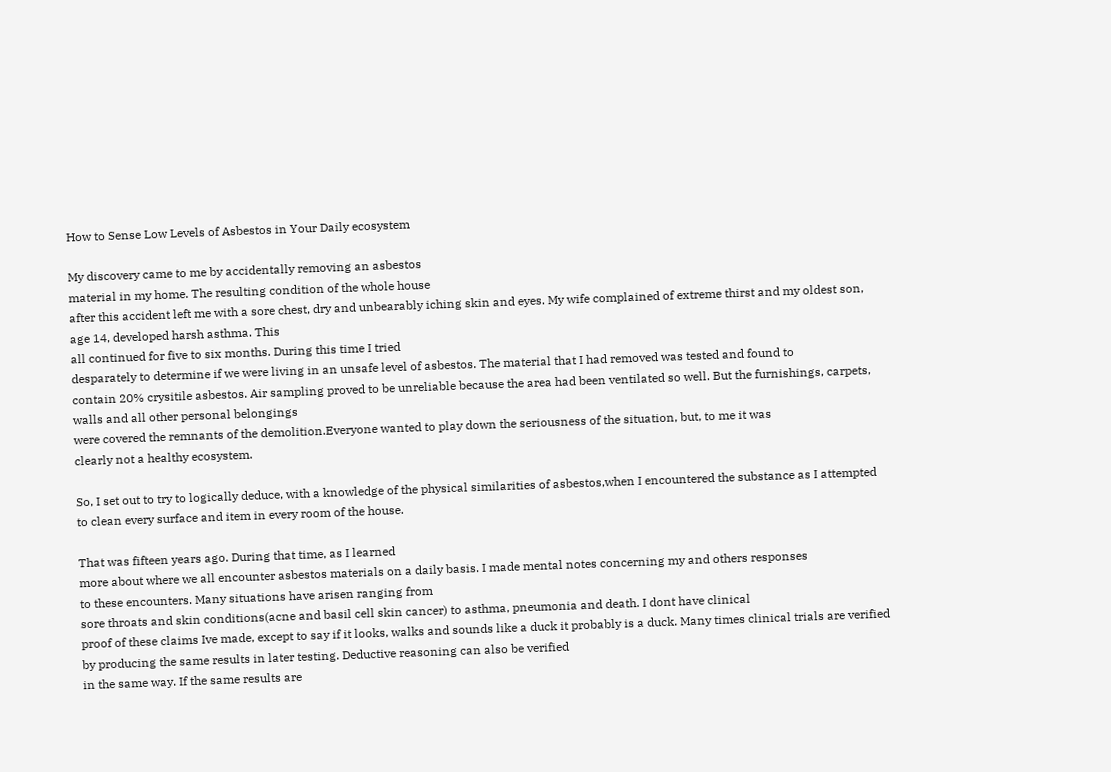How to Sense Low Levels of Asbestos in Your Daily ecosystem

My discovery came to me by accidentally removing an asbestos
material in my home. The resulting condition of the whole house
after this accident left me with a sore chest, dry and unbearably iching skin and eyes. My wife complained of extreme thirst and my oldest son, age 14, developed harsh asthma. This
all continued for five to six months. During this time I tried
desparately to determine if we were living in an unsafe level of asbestos. The material that I had removed was tested and found to
contain 20% crysitile asbestos. Air sampling proved to be unreliable because the area had been ventilated so well. But the furnishings, carpets, walls and all other personal belongings
were covered the remnants of the demolition.Everyone wanted to play down the seriousness of the situation, but, to me it was
clearly not a healthy ecosystem.

So, I set out to try to logically deduce, with a knowledge of the physical similarities of asbestos,when I encountered the substance as I attempted to clean every surface and item in every room of the house.

That was fifteen years ago. During that time, as I learned
more about where we all encounter asbestos materials on a daily basis. I made mental notes concerning my and others responses
to these encounters. Many situations have arisen ranging from
sore throats and skin conditions(acne and basil cell skin cancer) to asthma, pneumonia and death. I dont have clinical
proof of these claims Ive made, except to say if it looks, walks and sounds like a duck it probably is a duck. Many times clinical trials are verified by producing the same results in later testing. Deductive reasoning can also be verified
in the same way. If the same results are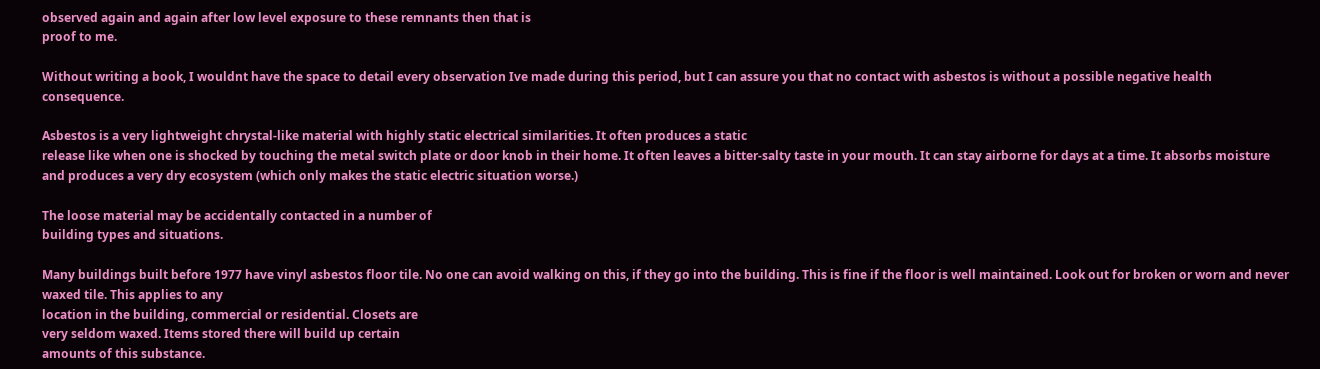observed again and again after low level exposure to these remnants then that is
proof to me.

Without writing a book, I wouldnt have the space to detail every observation Ive made during this period, but I can assure you that no contact with asbestos is without a possible negative health consequence.

Asbestos is a very lightweight chrystal-like material with highly static electrical similarities. It often produces a static
release like when one is shocked by touching the metal switch plate or door knob in their home. It often leaves a bitter-salty taste in your mouth. It can stay airborne for days at a time. It absorbs moisture and produces a very dry ecosystem (which only makes the static electric situation worse.)

The loose material may be accidentally contacted in a number of
building types and situations.

Many buildings built before 1977 have vinyl asbestos floor tile. No one can avoid walking on this, if they go into the building. This is fine if the floor is well maintained. Look out for broken or worn and never waxed tile. This applies to any
location in the building, commercial or residential. Closets are
very seldom waxed. Items stored there will build up certain
amounts of this substance.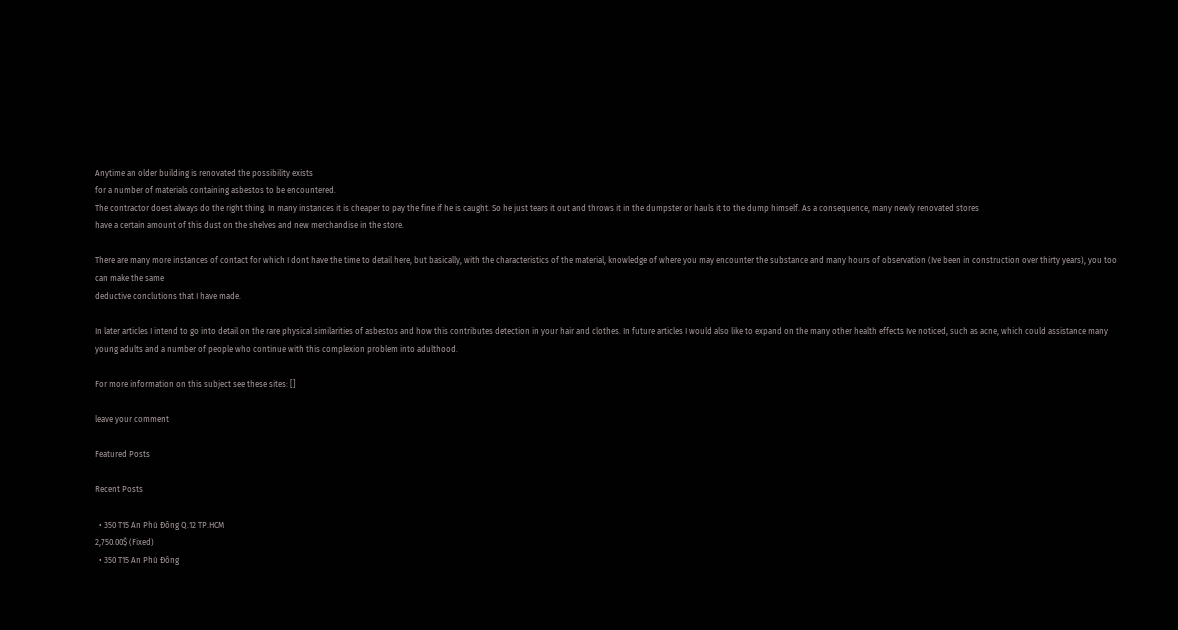Anytime an older building is renovated the possibility exists
for a number of materials containing asbestos to be encountered.
The contractor doest always do the right thing. In many instances it is cheaper to pay the fine if he is caught. So he just tears it out and throws it in the dumpster or hauls it to the dump himself. As a consequence, many newly renovated stores
have a certain amount of this dust on the shelves and new merchandise in the store.

There are many more instances of contact for which I dont have the time to detail here, but basically, with the characteristics of the material, knowledge of where you may encounter the substance and many hours of observation (Ive been in construction over thirty years), you too can make the same
deductive conclutions that I have made.

In later articles I intend to go into detail on the rare physical similarities of asbestos and how this contributes detection in your hair and clothes. In future articles I would also like to expand on the many other health effects Ive noticed, such as acne, which could assistance many young adults and a number of people who continue with this complexion problem into adulthood.

For more information on this subject see these sites: []

leave your comment

Featured Posts

Recent Posts

  • 350 T15 An Phú Đông Q.12 TP.HCM
2,750.00$ (Fixed)
  • 350 T15 An Phú Đông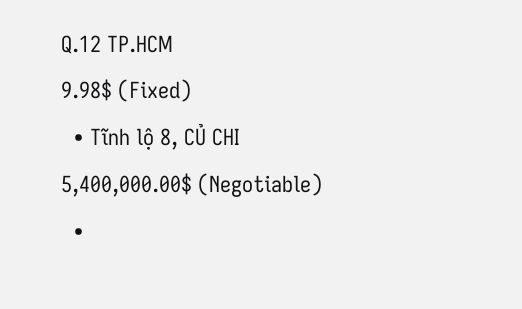Q.12 TP.HCM
9.98$ (Fixed)
  • Tĩnh lộ 8, CỦ CHI
5,400,000.00$ (Negotiable)
  •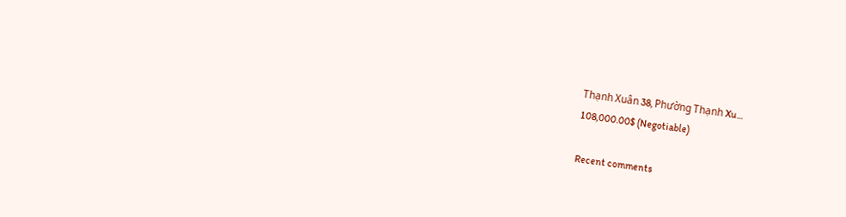Thạnh Xuân 38, Phường Thạnh Xu...
108,000.00$ (Negotiable)

Recent comments